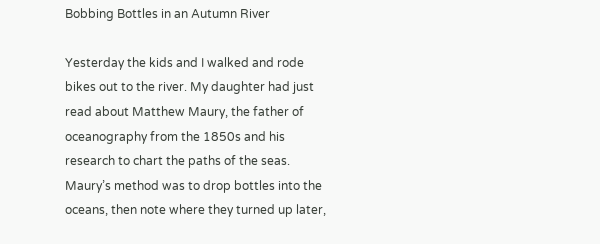Bobbing Bottles in an Autumn River

Yesterday the kids and I walked and rode bikes out to the river. My daughter had just read about Matthew Maury, the father of oceanography from the 1850s and his research to chart the paths of the seas. Maury’s method was to drop bottles into the oceans, then note where they turned up later,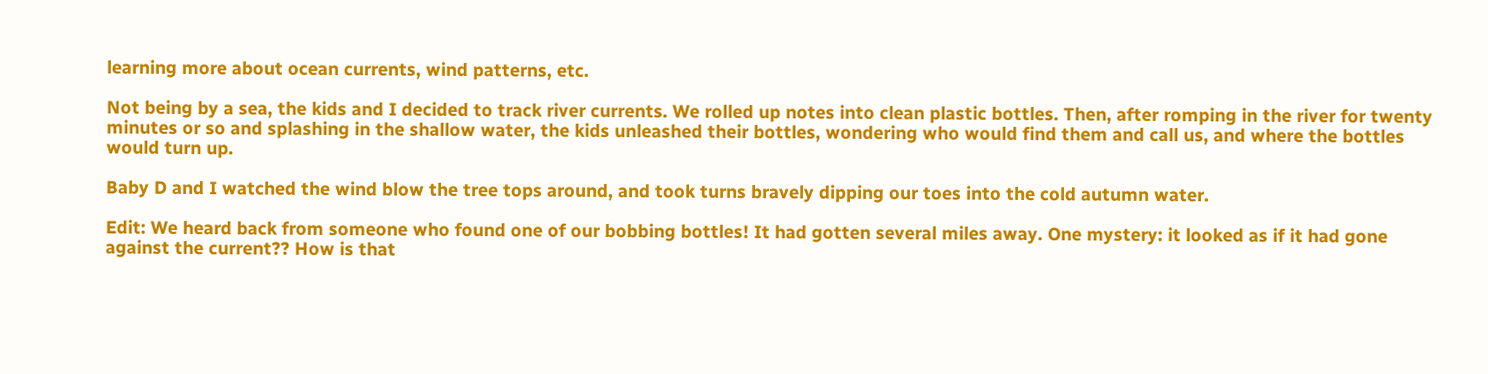learning more about ocean currents, wind patterns, etc.

Not being by a sea, the kids and I decided to track river currents. We rolled up notes into clean plastic bottles. Then, after romping in the river for twenty minutes or so and splashing in the shallow water, the kids unleashed their bottles, wondering who would find them and call us, and where the bottles would turn up.

Baby D and I watched the wind blow the tree tops around, and took turns bravely dipping our toes into the cold autumn water.

Edit: We heard back from someone who found one of our bobbing bottles! It had gotten several miles away. One mystery: it looked as if it had gone against the current?? How is that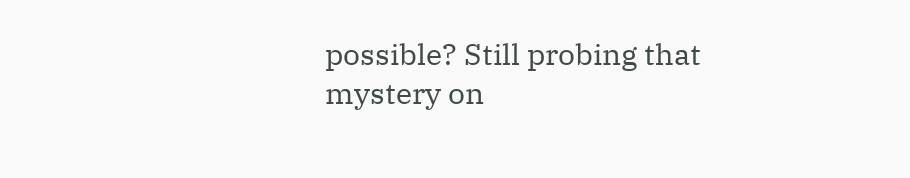possible? Still probing that mystery on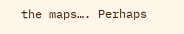the maps…. Perhaps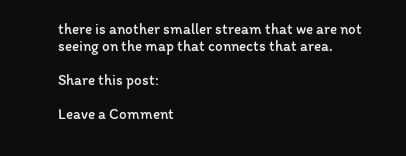there is another smaller stream that we are not seeing on the map that connects that area.

Share this post:

Leave a Comment